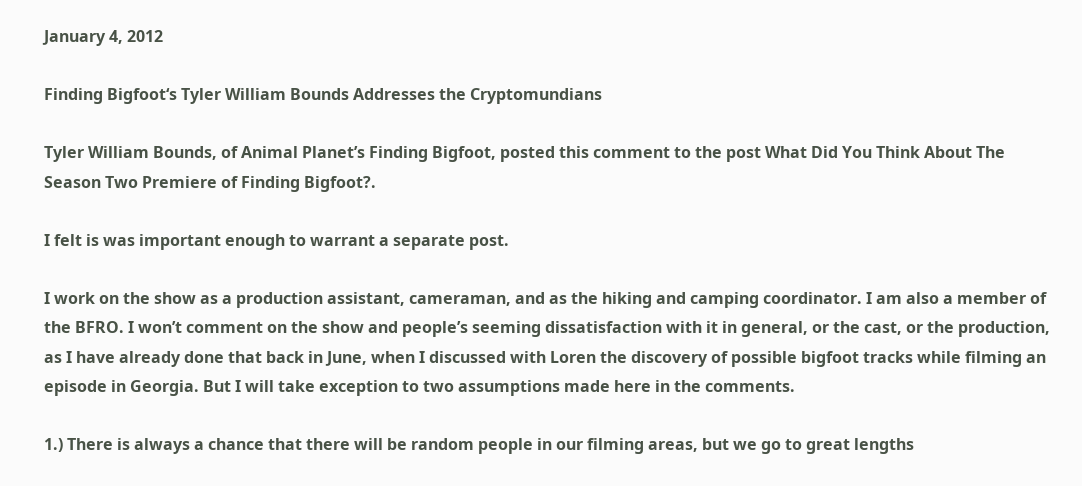January 4, 2012

Finding Bigfoot‘s Tyler William Bounds Addresses the Cryptomundians

Tyler William Bounds, of Animal Planet’s Finding Bigfoot, posted this comment to the post What Did You Think About The Season Two Premiere of Finding Bigfoot?.

I felt is was important enough to warrant a separate post.

I work on the show as a production assistant, cameraman, and as the hiking and camping coordinator. I am also a member of the BFRO. I won’t comment on the show and people’s seeming dissatisfaction with it in general, or the cast, or the production, as I have already done that back in June, when I discussed with Loren the discovery of possible bigfoot tracks while filming an episode in Georgia. But I will take exception to two assumptions made here in the comments.

1.) There is always a chance that there will be random people in our filming areas, but we go to great lengths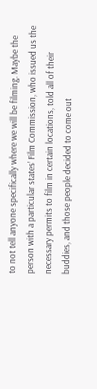to not tell anyone specifically where we will be filming. Maybe the person with a particular states’ Film Commission, who issued us the necessary permits to film in certain locations, told all of their buddies, and those people decided to come out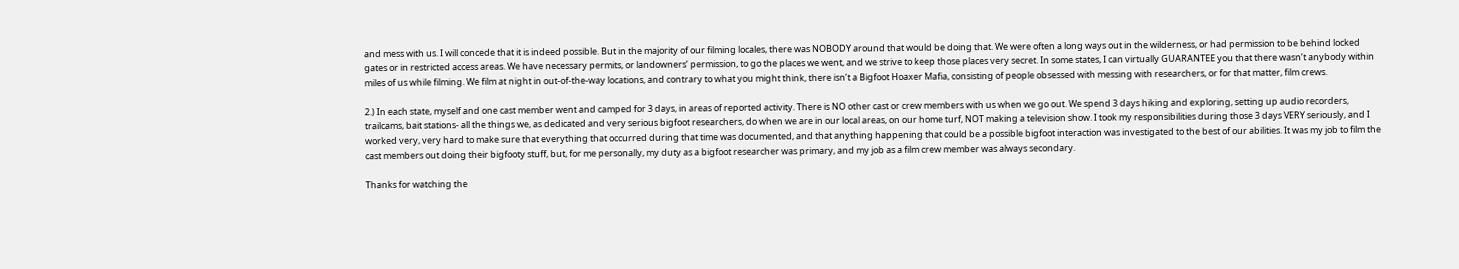and mess with us. I will concede that it is indeed possible. But in the majority of our filming locales, there was NOBODY around that would be doing that. We were often a long ways out in the wilderness, or had permission to be behind locked gates or in restricted access areas. We have necessary permits, or landowners’ permission, to go the places we went, and we strive to keep those places very secret. In some states, I can virtually GUARANTEE you that there wasn’t anybody within miles of us while filming. We film at night in out-of-the-way locations, and contrary to what you might think, there isn’t a Bigfoot Hoaxer Mafia, consisting of people obsessed with messing with researchers, or for that matter, film crews.

2.) In each state, myself and one cast member went and camped for 3 days, in areas of reported activity. There is NO other cast or crew members with us when we go out. We spend 3 days hiking and exploring, setting up audio recorders, trailcams, bait stations- all the things we, as dedicated and very serious bigfoot researchers, do when we are in our local areas, on our home turf, NOT making a television show. I took my responsibilities during those 3 days VERY seriously, and I worked very, very hard to make sure that everything that occurred during that time was documented, and that anything happening that could be a possible bigfoot interaction was investigated to the best of our abilities. It was my job to film the cast members out doing their bigfooty stuff, but, for me personally, my duty as a bigfoot researcher was primary, and my job as a film crew member was always secondary.

Thanks for watching the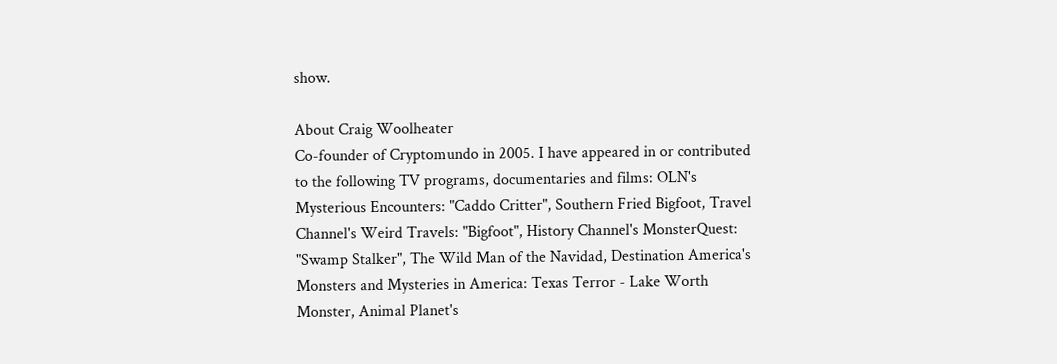show.

About Craig Woolheater
Co-founder of Cryptomundo in 2005. I have appeared in or contributed to the following TV programs, documentaries and films: OLN's Mysterious Encounters: "Caddo Critter", Southern Fried Bigfoot, Travel Channel's Weird Travels: "Bigfoot", History Channel's MonsterQuest: "Swamp Stalker", The Wild Man of the Navidad, Destination America's Monsters and Mysteries in America: Texas Terror - Lake Worth Monster, Animal Planet's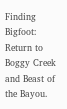Finding Bigfoot: Return to Boggy Creek and Beast of the Bayou.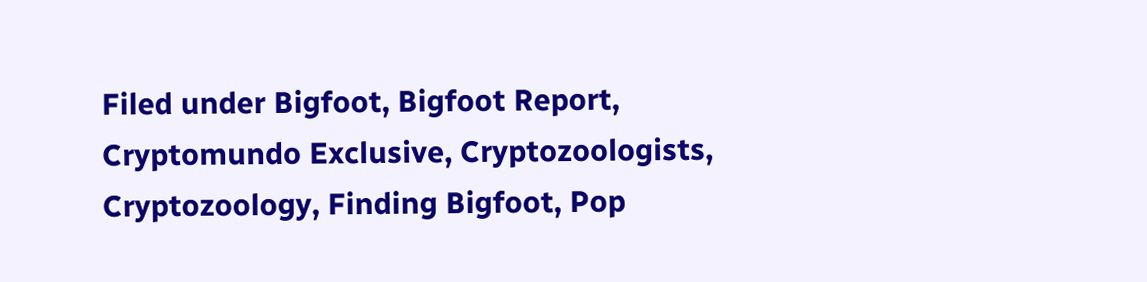Filed under Bigfoot, Bigfoot Report, Cryptomundo Exclusive, Cryptozoologists, Cryptozoology, Finding Bigfoot, Pop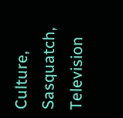Culture, Sasquatch, Television